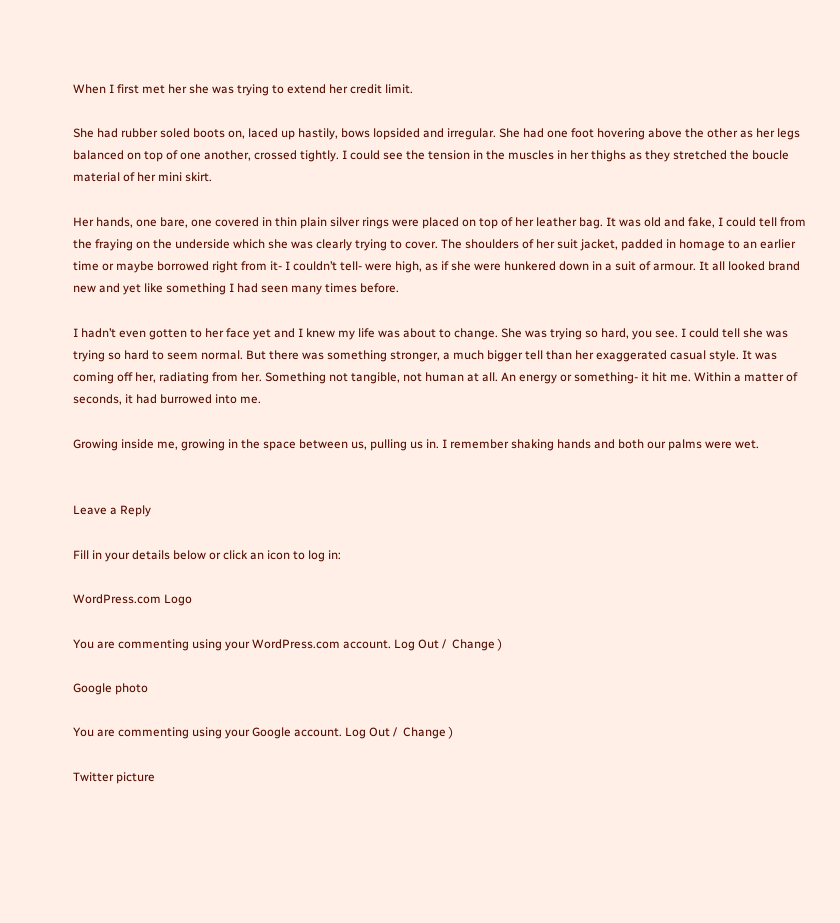When I first met her she was trying to extend her credit limit.

She had rubber soled boots on, laced up hastily, bows lopsided and irregular. She had one foot hovering above the other as her legs balanced on top of one another, crossed tightly. I could see the tension in the muscles in her thighs as they stretched the boucle material of her mini skirt.

Her hands, one bare, one covered in thin plain silver rings were placed on top of her leather bag. It was old and fake, I could tell from the fraying on the underside which she was clearly trying to cover. The shoulders of her suit jacket, padded in homage to an earlier time or maybe borrowed right from it- I couldn’t tell- were high, as if she were hunkered down in a suit of armour. It all looked brand new and yet like something I had seen many times before.

I hadn’t even gotten to her face yet and I knew my life was about to change. She was trying so hard, you see. I could tell she was trying so hard to seem normal. But there was something stronger, a much bigger tell than her exaggerated casual style. It was coming off her, radiating from her. Something not tangible, not human at all. An energy or something- it hit me. Within a matter of seconds, it had burrowed into me.

Growing inside me, growing in the space between us, pulling us in. I remember shaking hands and both our palms were wet.


Leave a Reply

Fill in your details below or click an icon to log in:

WordPress.com Logo

You are commenting using your WordPress.com account. Log Out /  Change )

Google photo

You are commenting using your Google account. Log Out /  Change )

Twitter picture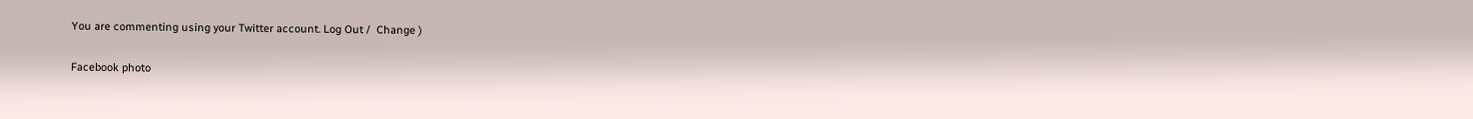You are commenting using your Twitter account. Log Out /  Change )

Facebook photo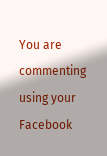You are commenting using your Facebook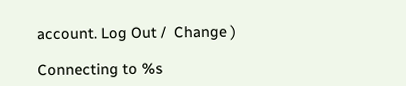account. Log Out /  Change )

Connecting to %s